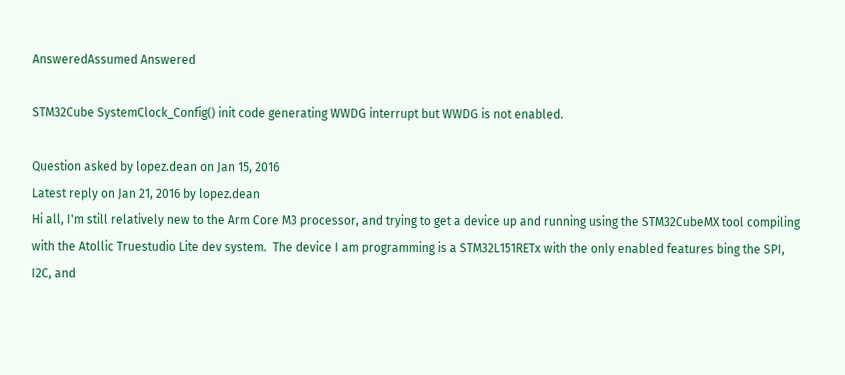AnsweredAssumed Answered

STM32Cube SystemClock_Config() init code generating WWDG interrupt but WWDG is not enabled.

Question asked by lopez.dean on Jan 15, 2016
Latest reply on Jan 21, 2016 by lopez.dean
Hi all, I'm still relatively new to the Arm Core M3 processor, and trying to get a device up and running using the STM32CubeMX tool compiling with the Atollic Truestudio Lite dev system.  The device I am programming is a STM32L151RETx with the only enabled features bing the SPI, I2C, and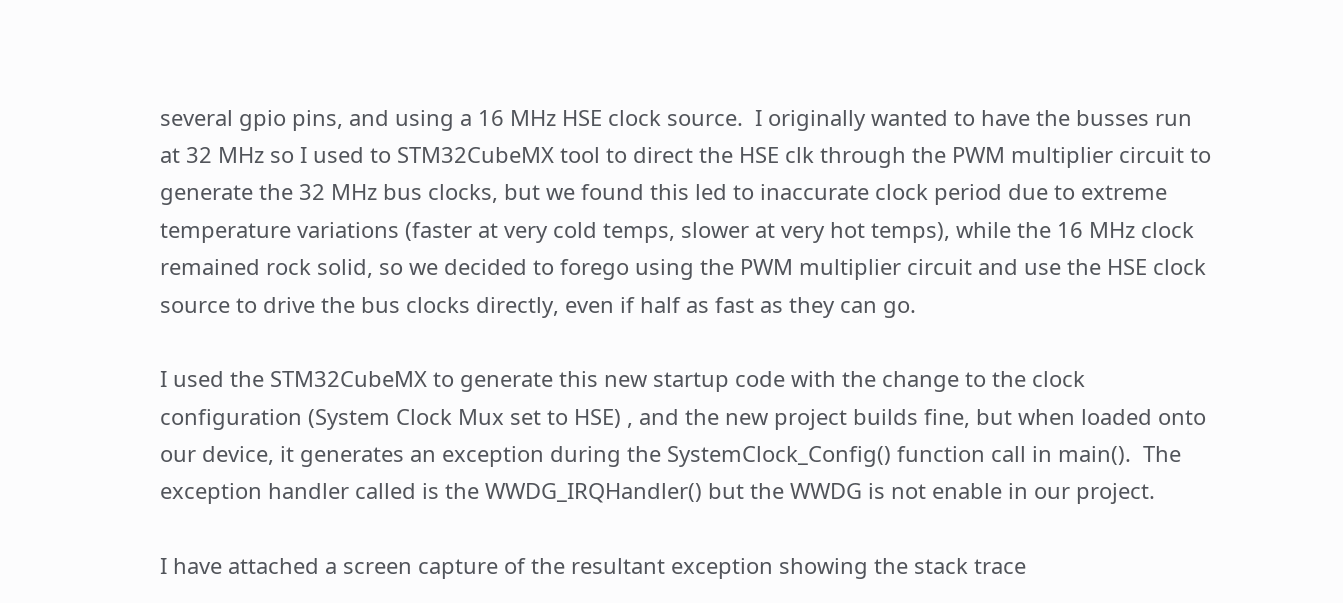several gpio pins, and using a 16 MHz HSE clock source.  I originally wanted to have the busses run at 32 MHz so I used to STM32CubeMX tool to direct the HSE clk through the PWM multiplier circuit to generate the 32 MHz bus clocks, but we found this led to inaccurate clock period due to extreme temperature variations (faster at very cold temps, slower at very hot temps), while the 16 MHz clock remained rock solid, so we decided to forego using the PWM multiplier circuit and use the HSE clock source to drive the bus clocks directly, even if half as fast as they can go.

I used the STM32CubeMX to generate this new startup code with the change to the clock configuration (System Clock Mux set to HSE) , and the new project builds fine, but when loaded onto our device, it generates an exception during the SystemClock_Config() function call in main().  The exception handler called is the WWDG_IRQHandler() but the WWDG is not enable in our project.

I have attached a screen capture of the resultant exception showing the stack trace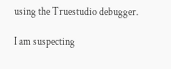using the Truestudio debugger.

I am suspecting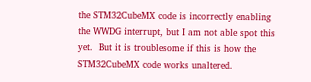the STM32CubeMX code is incorrectly enabling the WWDG interrupt, but I am not able spot this yet.  But it is troublesome if this is how the STM32CubeMX code works unaltered.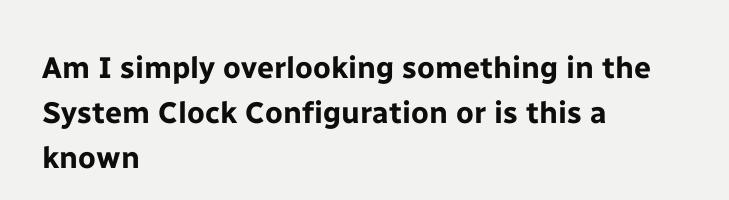Am I simply overlooking something in the System Clock Configuration or is this a known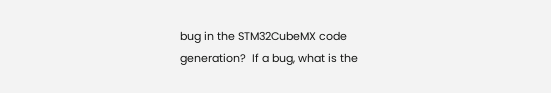bug in the STM32CubeMX code generation?  If a bug, what is the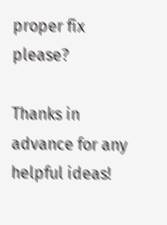proper fix please?

Thanks in advance for any helpful ideas!